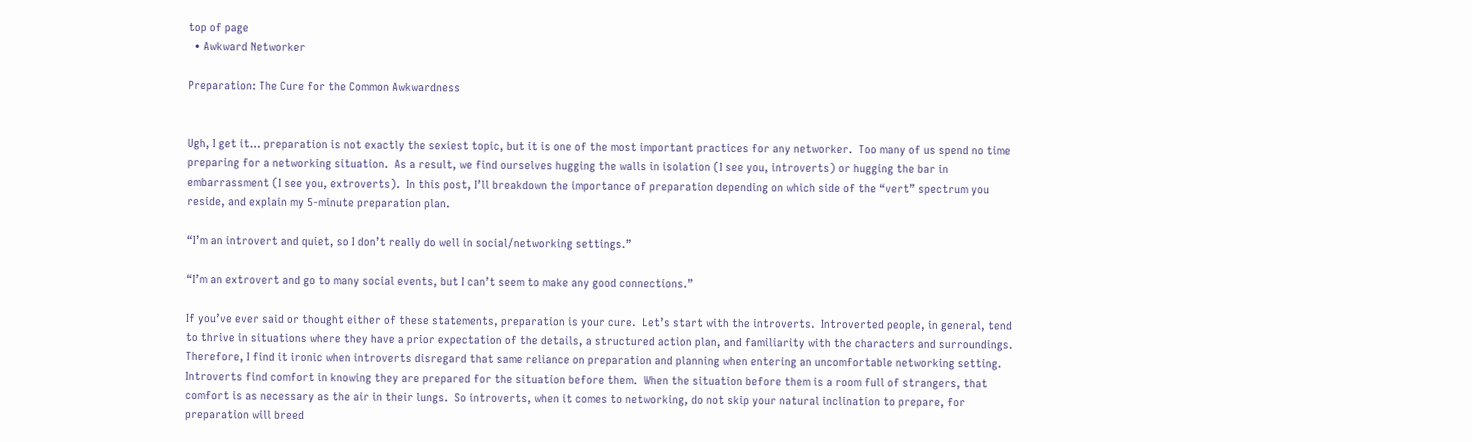top of page
  • Awkward Networker

Preparation: The Cure for the Common Awkwardness


Ugh, I get it… preparation is not exactly the sexiest topic, but it is one of the most important practices for any networker.  Too many of us spend no time preparing for a networking situation.  As a result, we find ourselves hugging the walls in isolation (I see you, introverts) or hugging the bar in embarrassment (I see you, extroverts).  In this post, I’ll breakdown the importance of preparation depending on which side of the “vert” spectrum you reside, and explain my 5-minute preparation plan.

“I’m an introvert and quiet, so I don’t really do well in social/networking settings.”

“I’m an extrovert and go to many social events, but I can’t seem to make any good connections.”

If you’ve ever said or thought either of these statements, preparation is your cure.  Let’s start with the introverts.  Introverted people, in general, tend to thrive in situations where they have a prior expectation of the details, a structured action plan, and familiarity with the characters and surroundings.  Therefore, I find it ironic when introverts disregard that same reliance on preparation and planning when entering an uncomfortable networking setting.  Introverts find comfort in knowing they are prepared for the situation before them.  When the situation before them is a room full of strangers, that comfort is as necessary as the air in their lungs.  So introverts, when it comes to networking, do not skip your natural inclination to prepare, for preparation will breed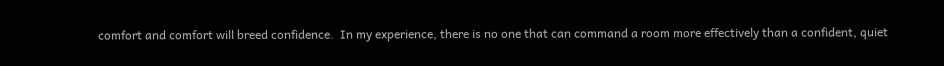comfort and comfort will breed confidence.  In my experience, there is no one that can command a room more effectively than a confident, quiet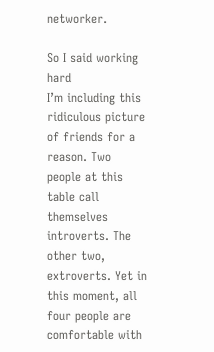networker.

So I said working hard
I’m including this ridiculous picture of friends for a reason. Two people at this table call themselves introverts. The other two, extroverts. Yet in this moment, all four people are comfortable with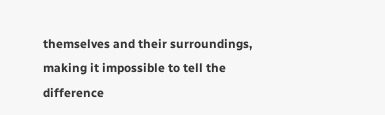themselves and their surroundings, making it impossible to tell the difference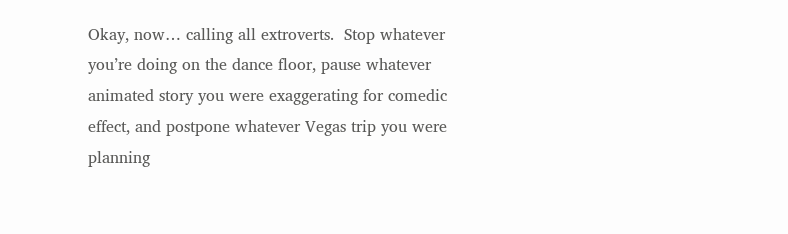Okay, now… calling all extroverts.  Stop whatever you’re doing on the dance floor, pause whatever animated story you were exaggerating for comedic effect, and postpone whatever Vegas trip you were planning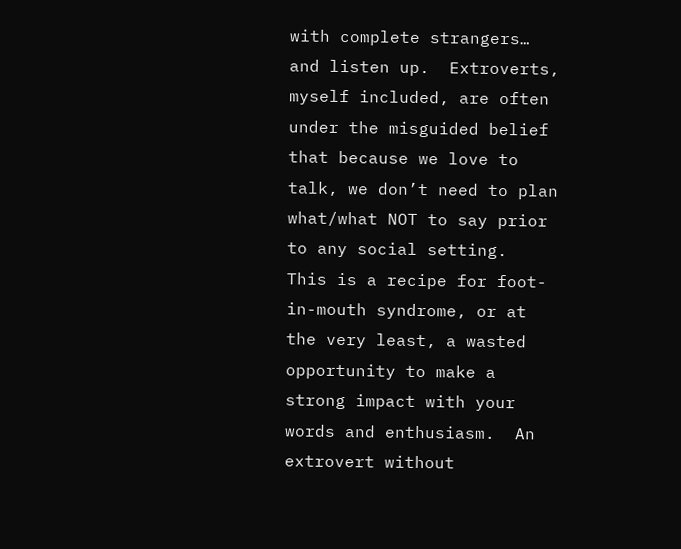with complete strangers… and listen up.  Extroverts, myself included, are often under the misguided belief that because we love to talk, we don’t need to plan what/what NOT to say prior to any social setting.  This is a recipe for foot-in-mouth syndrome, or at the very least, a wasted opportunity to make a strong impact with your words and enthusiasm.  An extrovert without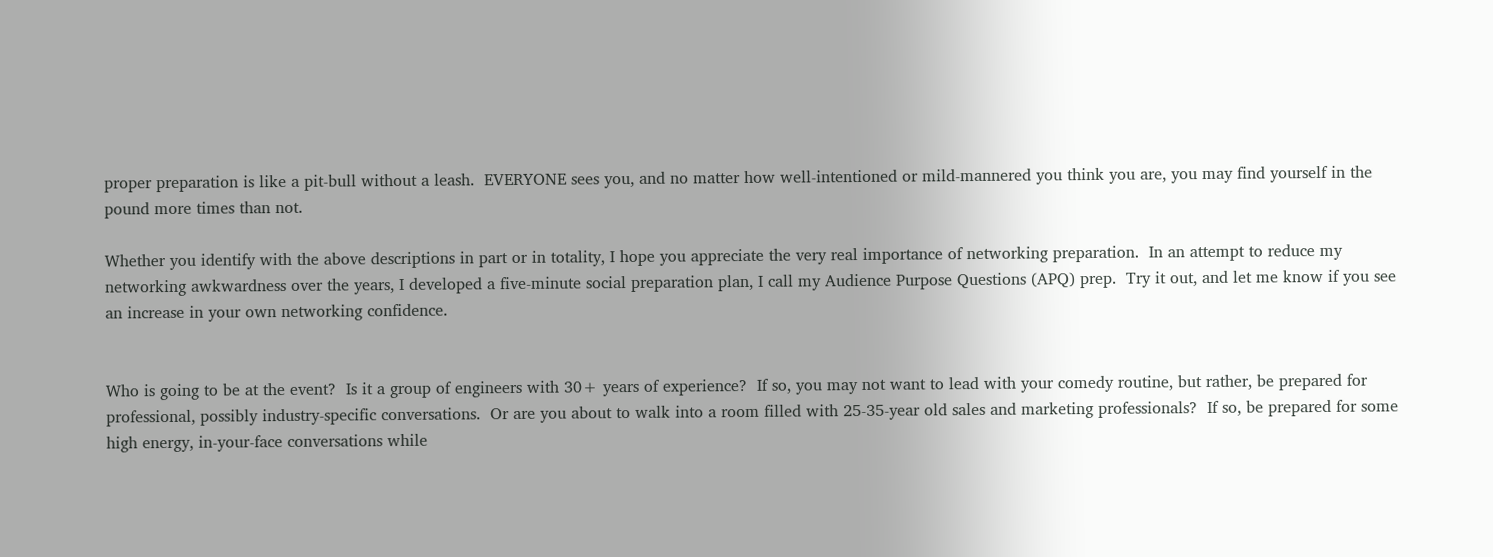proper preparation is like a pit-bull without a leash.  EVERYONE sees you, and no matter how well-intentioned or mild-mannered you think you are, you may find yourself in the pound more times than not.

Whether you identify with the above descriptions in part or in totality, I hope you appreciate the very real importance of networking preparation.  In an attempt to reduce my networking awkwardness over the years, I developed a five-minute social preparation plan, I call my Audience Purpose Questions (APQ) prep.  Try it out, and let me know if you see an increase in your own networking confidence.


Who is going to be at the event?  Is it a group of engineers with 30+ years of experience?  If so, you may not want to lead with your comedy routine, but rather, be prepared for professional, possibly industry-specific conversations.  Or are you about to walk into a room filled with 25-35-year old sales and marketing professionals?  If so, be prepared for some high energy, in-your-face conversations while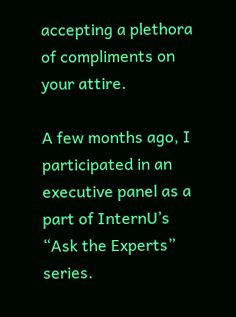accepting a plethora of compliments on your attire.

A few months ago, I participated in an executive panel as a part of InternU’s “Ask the Experts” series.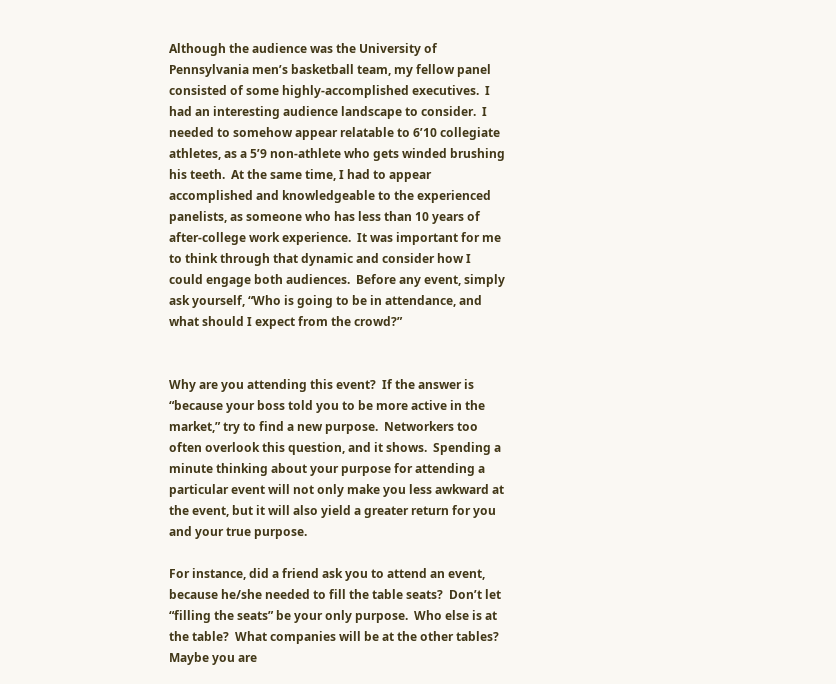Although the audience was the University of Pennsylvania men’s basketball team, my fellow panel consisted of some highly-accomplished executives.  I had an interesting audience landscape to consider.  I needed to somehow appear relatable to 6’10 collegiate athletes, as a 5’9 non-athlete who gets winded brushing his teeth.  At the same time, I had to appear accomplished and knowledgeable to the experienced panelists, as someone who has less than 10 years of after-college work experience.  It was important for me to think through that dynamic and consider how I could engage both audiences.  Before any event, simply ask yourself, “Who is going to be in attendance, and what should I expect from the crowd?”


Why are you attending this event?  If the answer is “because your boss told you to be more active in the market,” try to find a new purpose.  Networkers too often overlook this question, and it shows.  Spending a minute thinking about your purpose for attending a particular event will not only make you less awkward at the event, but it will also yield a greater return for you and your true purpose.

For instance, did a friend ask you to attend an event, because he/she needed to fill the table seats?  Don’t let “filling the seats” be your only purpose.  Who else is at the table?  What companies will be at the other tables?  Maybe you are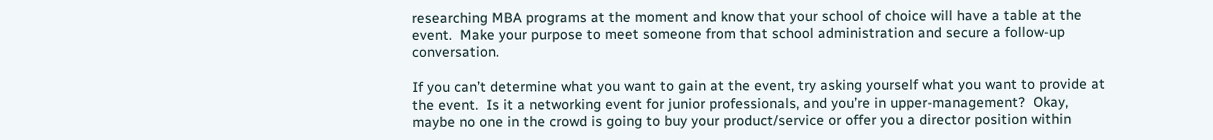researching MBA programs at the moment and know that your school of choice will have a table at the event.  Make your purpose to meet someone from that school administration and secure a follow-up conversation.

If you can’t determine what you want to gain at the event, try asking yourself what you want to provide at the event.  Is it a networking event for junior professionals, and you’re in upper-management?  Okay, maybe no one in the crowd is going to buy your product/service or offer you a director position within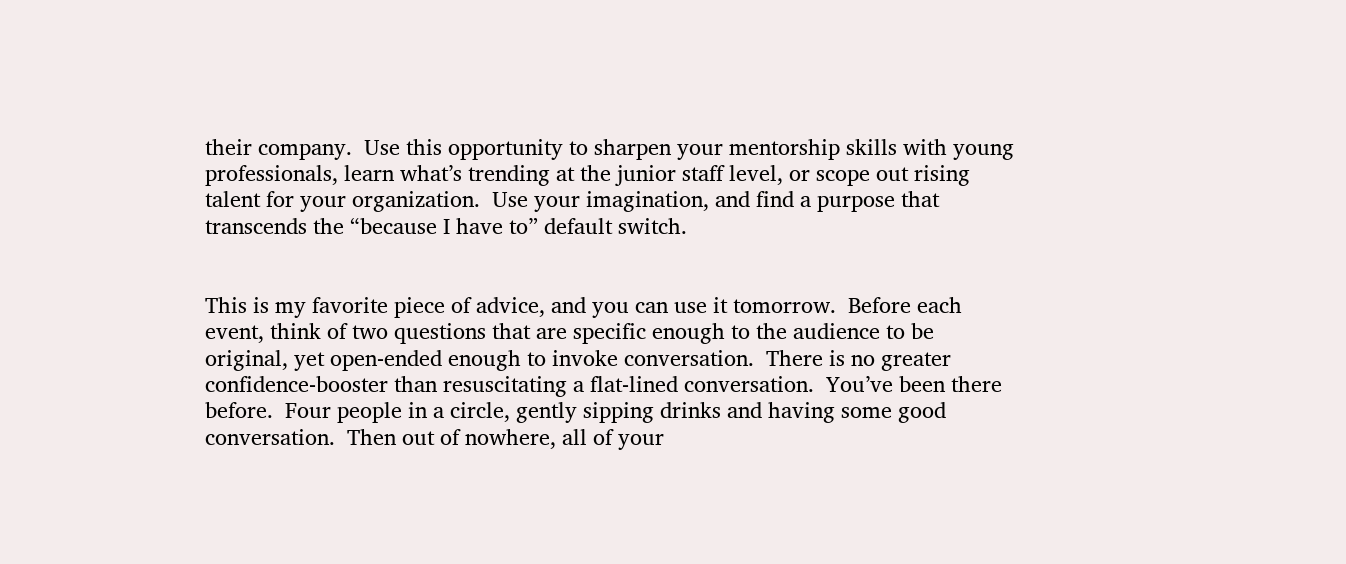their company.  Use this opportunity to sharpen your mentorship skills with young professionals, learn what’s trending at the junior staff level, or scope out rising talent for your organization.  Use your imagination, and find a purpose that transcends the “because I have to” default switch.


This is my favorite piece of advice, and you can use it tomorrow.  Before each event, think of two questions that are specific enough to the audience to be original, yet open-ended enough to invoke conversation.  There is no greater confidence-booster than resuscitating a flat-lined conversation.  You’ve been there before.  Four people in a circle, gently sipping drinks and having some good conversation.  Then out of nowhere, all of your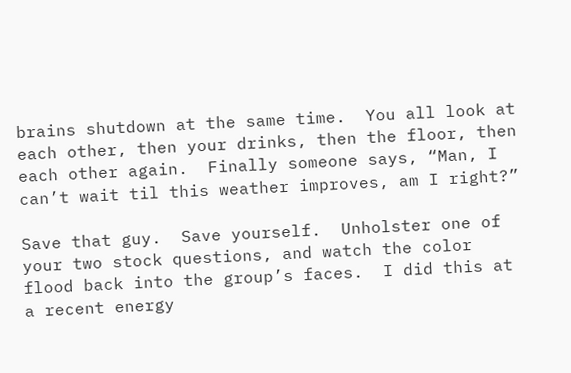brains shutdown at the same time.  You all look at each other, then your drinks, then the floor, then each other again.  Finally someone says, “Man, I can’t wait til this weather improves, am I right?”

Save that guy.  Save yourself.  Unholster one of your two stock questions, and watch the color flood back into the group’s faces.  I did this at a recent energy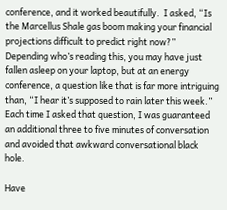conference, and it worked beautifully.  I asked, “Is the Marcellus Shale gas boom making your financial projections difficult to predict right now?”  Depending who’s reading this, you may have just fallen asleep on your laptop, but at an energy conference, a question like that is far more intriguing than, “I hear it’s supposed to rain later this week.”  Each time I asked that question, I was guaranteed an additional three to five minutes of conversation and avoided that awkward conversational black hole.

Have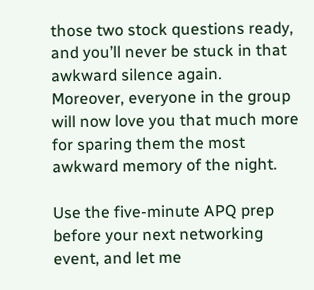those two stock questions ready, and you’ll never be stuck in that awkward silence again.  Moreover, everyone in the group will now love you that much more for sparing them the most awkward memory of the night.

Use the five-minute APQ prep before your next networking event, and let me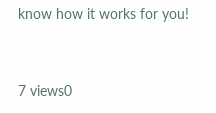know how it works for you!


7 views0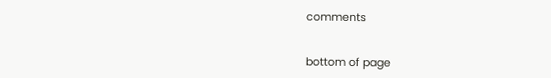comments


bottom of page